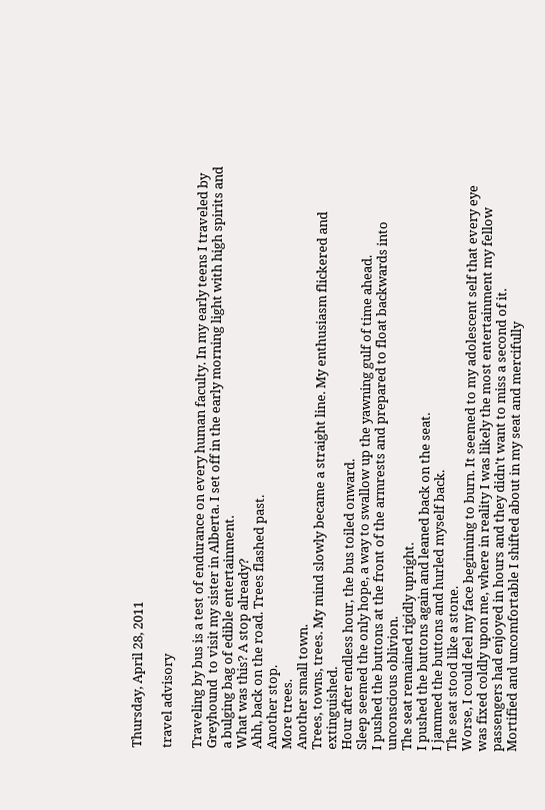Thursday, April 28, 2011

travel advisory

Traveling by bus is a test of endurance on every human faculty. In my early teens I traveled by Greyhound  to visit my sister in Alberta. I set off in the early morning light with high spirits and a bulging bag of edible entertainment.
What was this? A stop already?
Ahh, back on the road. Trees flashed past.
Another stop.
More trees.
Another small town.
Trees, towns, trees. My mind slowly became a straight line. My enthusiasm flickered and extinguished.
Hour after endless hour, the bus toiled onward.
Sleep seemed the only hope, a way to swallow up the yawning gulf of time ahead.
I pushed the buttons at the front of the armrests and prepared to float backwards into unconscious oblivion.
The seat remained rigidly upright.
I pushed the buttons again and leaned back on the seat.
I jammed the buttons and hurled myself back.
The seat stood like a stone.
Worse, I could feel my face beginning to burn. It seemed to my adolescent self that every eye was fixed coldly upon me, where in reality I was likely the most entertainment my fellow passengers had enjoyed in hours and they didn't want to miss a second of it.
Mortified and uncomfortable I shifted about in my seat and mercifully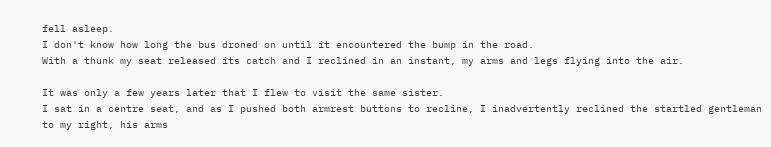fell asleep.
I don't know how long the bus droned on until it encountered the bump in the road.
With a thunk my seat released its catch and I reclined in an instant, my arms and legs flying into the air.

It was only a few years later that I flew to visit the same sister.
I sat in a centre seat, and as I pushed both armrest buttons to recline, I inadvertently reclined the startled gentleman to my right, his arms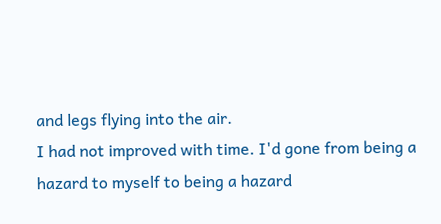and legs flying into the air.
I had not improved with time. I'd gone from being a hazard to myself to being a hazard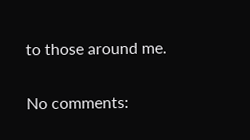to those around me.

No comments: